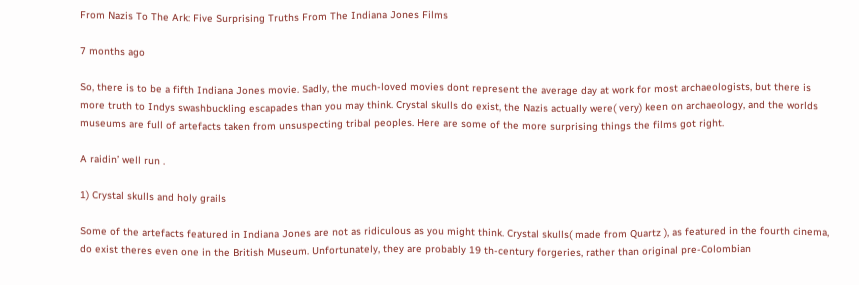From Nazis To The Ark: Five Surprising Truths From The Indiana Jones Films

7 months ago

So, there is to be a fifth Indiana Jones movie. Sadly, the much-loved movies dont represent the average day at work for most archaeologists, but there is more truth to Indys swashbuckling escapades than you may think. Crystal skulls do exist, the Nazis actually were( very) keen on archaeology, and the worlds museums are full of artefacts taken from unsuspecting tribal peoples. Here are some of the more surprising things the films got right.

A raidin’ well run .

1) Crystal skulls and holy grails

Some of the artefacts featured in Indiana Jones are not as ridiculous as you might think. Crystal skulls( made from Quartz ), as featured in the fourth cinema, do exist theres even one in the British Museum. Unfortunately, they are probably 19 th-century forgeries, rather than original pre-Colombian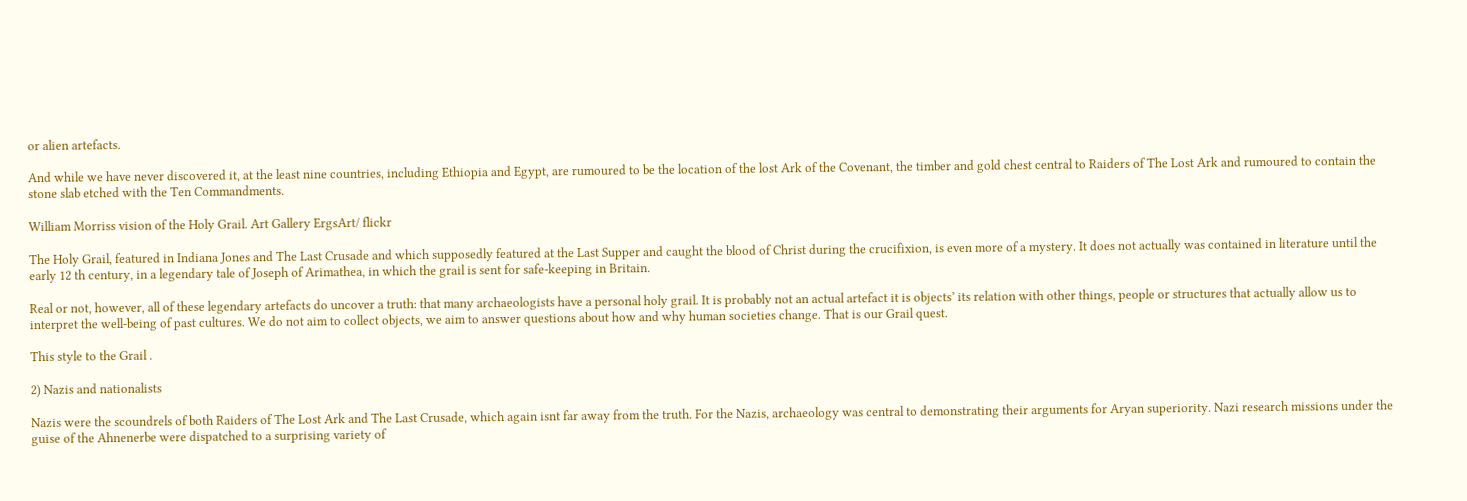or alien artefacts.

And while we have never discovered it, at the least nine countries, including Ethiopia and Egypt, are rumoured to be the location of the lost Ark of the Covenant, the timber and gold chest central to Raiders of The Lost Ark and rumoured to contain the stone slab etched with the Ten Commandments.

William Morriss vision of the Holy Grail. Art Gallery ErgsArt/ flickr

The Holy Grail, featured in Indiana Jones and The Last Crusade and which supposedly featured at the Last Supper and caught the blood of Christ during the crucifixion, is even more of a mystery. It does not actually was contained in literature until the early 12 th century, in a legendary tale of Joseph of Arimathea, in which the grail is sent for safe-keeping in Britain.

Real or not, however, all of these legendary artefacts do uncover a truth: that many archaeologists have a personal holy grail. It is probably not an actual artefact it is objects’ its relation with other things, people or structures that actually allow us to interpret the well-being of past cultures. We do not aim to collect objects, we aim to answer questions about how and why human societies change. That is our Grail quest.

This style to the Grail .

2) Nazis and nationalists

Nazis were the scoundrels of both Raiders of The Lost Ark and The Last Crusade, which again isnt far away from the truth. For the Nazis, archaeology was central to demonstrating their arguments for Aryan superiority. Nazi research missions under the guise of the Ahnenerbe were dispatched to a surprising variety of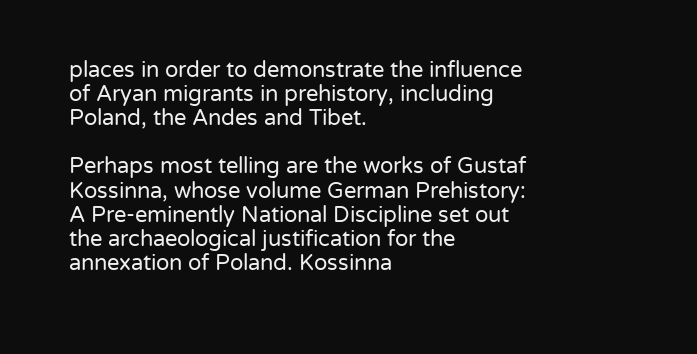places in order to demonstrate the influence of Aryan migrants in prehistory, including Poland, the Andes and Tibet.

Perhaps most telling are the works of Gustaf Kossinna, whose volume German Prehistory: A Pre-eminently National Discipline set out the archaeological justification for the annexation of Poland. Kossinna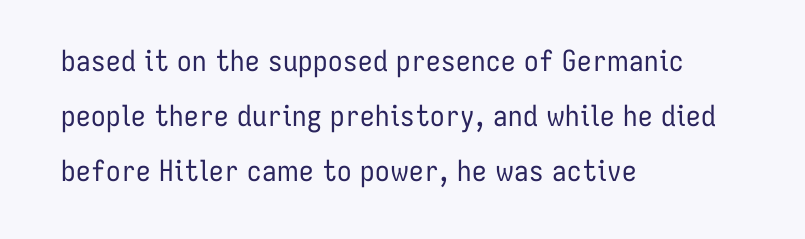based it on the supposed presence of Germanic people there during prehistory, and while he died before Hitler came to power, he was active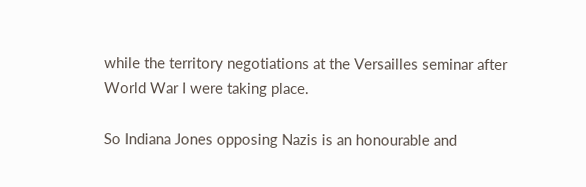while the territory negotiations at the Versailles seminar after World War I were taking place.

So Indiana Jones opposing Nazis is an honourable and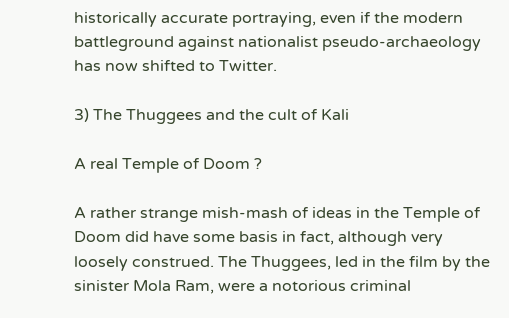historically accurate portraying, even if the modern battleground against nationalist pseudo-archaeology has now shifted to Twitter.

3) The Thuggees and the cult of Kali

A real Temple of Doom ?

A rather strange mish-mash of ideas in the Temple of Doom did have some basis in fact, although very loosely construed. The Thuggees, led in the film by the sinister Mola Ram, were a notorious criminal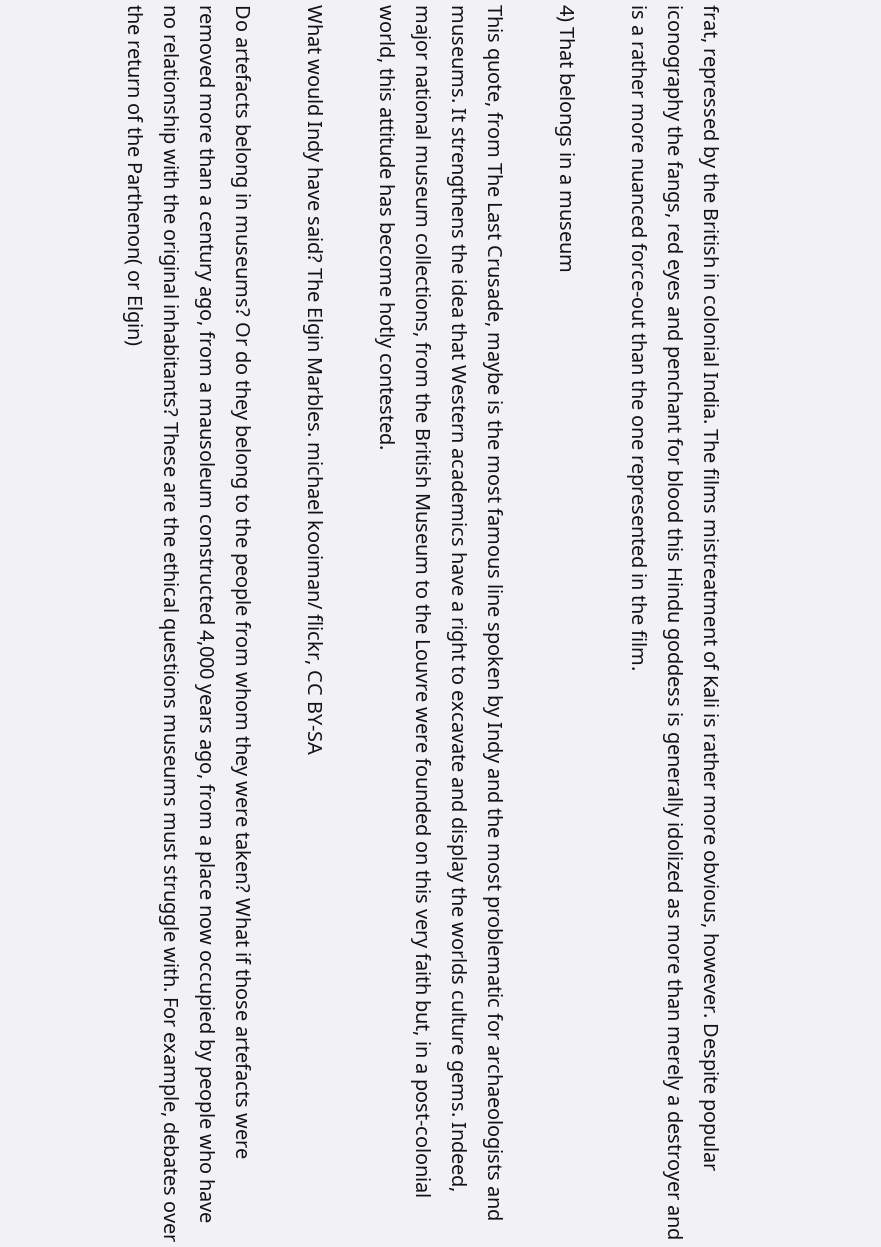frat, repressed by the British in colonial India. The films mistreatment of Kali is rather more obvious, however. Despite popular iconography the fangs, red eyes and penchant for blood this Hindu goddess is generally idolized as more than merely a destroyer and is a rather more nuanced force-out than the one represented in the film.

4) That belongs in a museum

This quote, from The Last Crusade, maybe is the most famous line spoken by Indy and the most problematic for archaeologists and museums. It strengthens the idea that Western academics have a right to excavate and display the worlds culture gems. Indeed, major national museum collections, from the British Museum to the Louvre were founded on this very faith but, in a post-colonial world, this attitude has become hotly contested.

What would Indy have said? The Elgin Marbles. michael kooiman/ flickr, CC BY-SA

Do artefacts belong in museums? Or do they belong to the people from whom they were taken? What if those artefacts were removed more than a century ago, from a mausoleum constructed 4,000 years ago, from a place now occupied by people who have no relationship with the original inhabitants? These are the ethical questions museums must struggle with. For example, debates over the return of the Parthenon( or Elgin)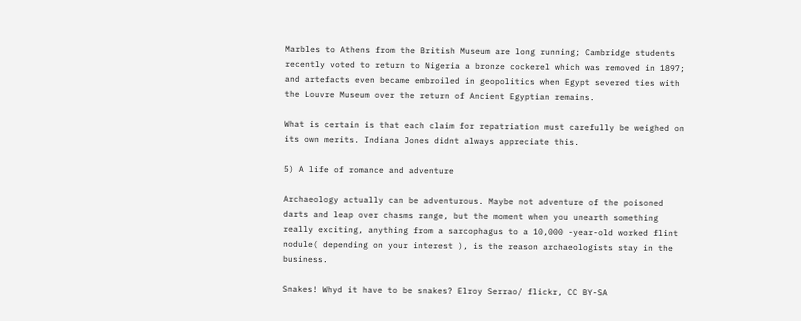Marbles to Athens from the British Museum are long running; Cambridge students recently voted to return to Nigeria a bronze cockerel which was removed in 1897; and artefacts even became embroiled in geopolitics when Egypt severed ties with the Louvre Museum over the return of Ancient Egyptian remains.

What is certain is that each claim for repatriation must carefully be weighed on its own merits. Indiana Jones didnt always appreciate this.

5) A life of romance and adventure

Archaeology actually can be adventurous. Maybe not adventure of the poisoned darts and leap over chasms range, but the moment when you unearth something really exciting, anything from a sarcophagus to a 10,000 -year-old worked flint nodule( depending on your interest ), is the reason archaeologists stay in the business.

Snakes! Whyd it have to be snakes? Elroy Serrao/ flickr, CC BY-SA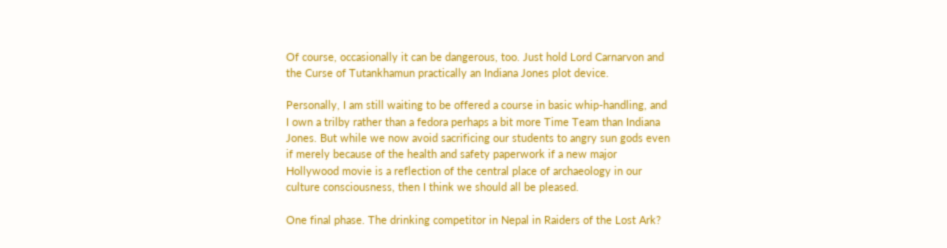Of course, occasionally it can be dangerous, too. Just hold Lord Carnarvon and the Curse of Tutankhamun practically an Indiana Jones plot device.

Personally, I am still waiting to be offered a course in basic whip-handling, and I own a trilby rather than a fedora perhaps a bit more Time Team than Indiana Jones. But while we now avoid sacrificing our students to angry sun gods even if merely because of the health and safety paperwork if a new major Hollywood movie is a reflection of the central place of archaeology in our culture consciousness, then I think we should all be pleased.

One final phase. The drinking competitor in Nepal in Raiders of the Lost Ark?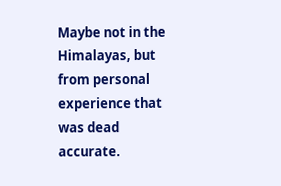Maybe not in the Himalayas, but from personal experience that was dead accurate.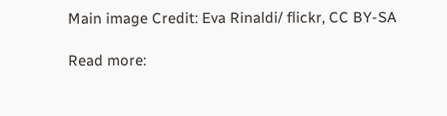Main image Credit: Eva Rinaldi/ flickr, CC BY-SA

Read more: